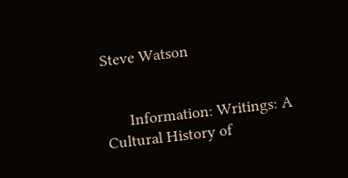Steve Watson


      Information: Writings: A Cultural History of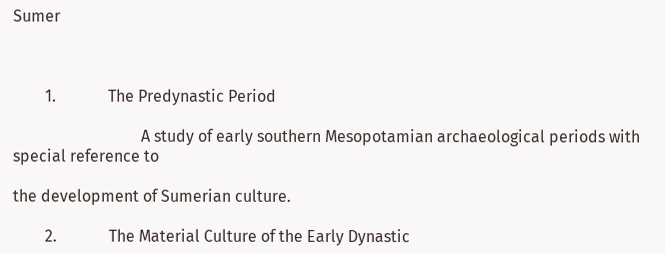Sumer



        1.             The Predynastic Period

                                A study of early southern Mesopotamian archaeological periods with special reference to

the development of Sumerian culture.

        2.             The Material Culture of the Early Dynastic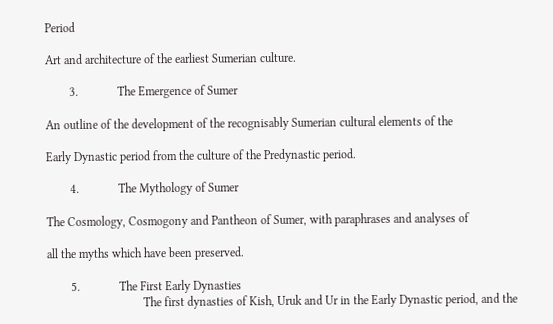Period

Art and architecture of the earliest Sumerian culture.

        3.             The Emergence of Sumer

An outline of the development of the recognisably Sumerian cultural elements of the

Early Dynastic period from the culture of the Predynastic period.

        4.             The Mythology of Sumer

The Cosmology, Cosmogony and Pantheon of Sumer, with paraphrases and analyses of

all the myths which have been preserved.

        5.             The First Early Dynasties
                                The first dynasties of Kish, Uruk and Ur in the Early Dynastic period, and the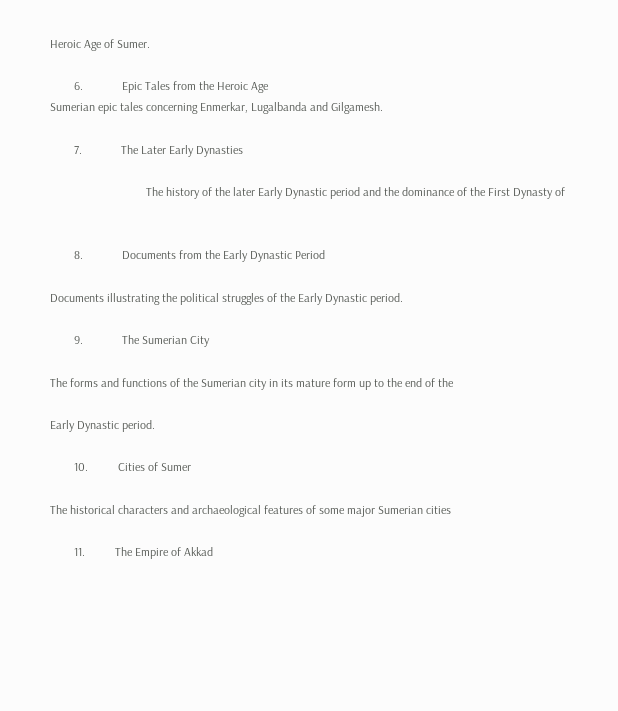Heroic Age of Sumer.

        6.             Epic Tales from the Heroic Age
Sumerian epic tales concerning Enmerkar, Lugalbanda and Gilgamesh.

        7.             The Later Early Dynasties

                                The history of the later Early Dynastic period and the dominance of the First Dynasty of


        8.             Documents from the Early Dynastic Period

Documents illustrating the political struggles of the Early Dynastic period.

        9.             The Sumerian City

The forms and functions of the Sumerian city in its mature form up to the end of the

Early Dynastic period.

        10.          Cities of Sumer

The historical characters and archaeological features of some major Sumerian cities

        11.          The Empire of Akkad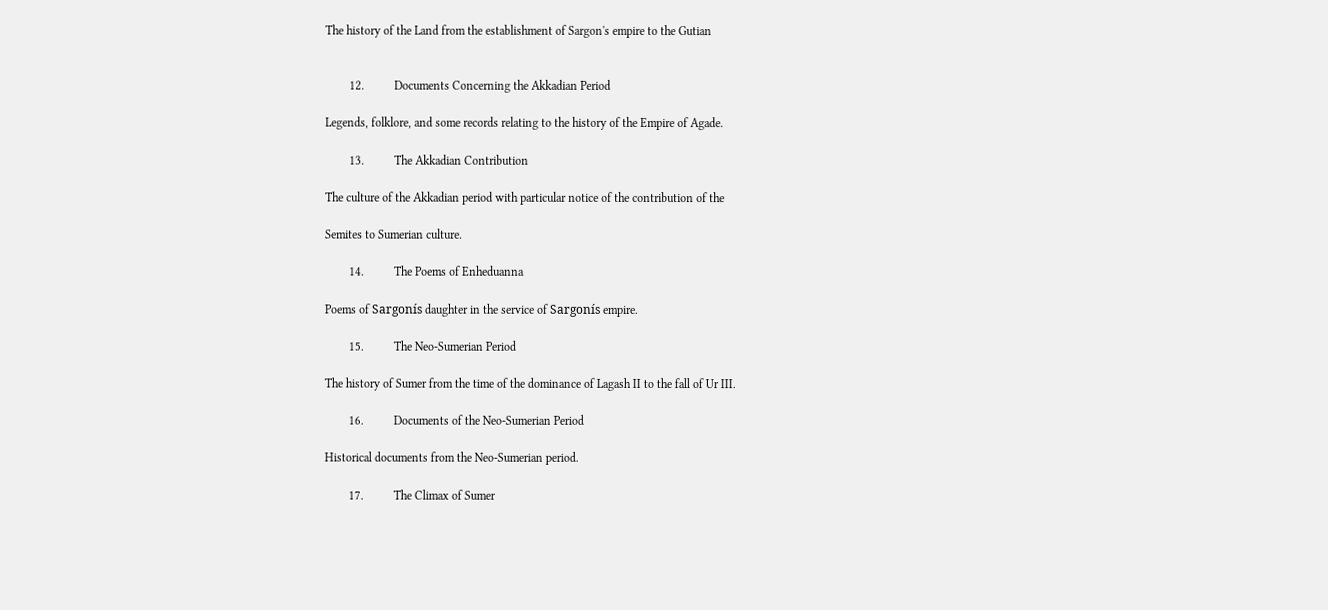The history of the Land from the establishment of Sargon's empire to the Gutian


        12.          Documents Concerning the Akkadian Period

Legends, folklore, and some records relating to the history of the Empire of Agade.

        13.          The Akkadian Contribution

The culture of the Akkadian period with particular notice of the contribution of the

Semites to Sumerian culture.

        14.          The Poems of Enheduanna

Poems of Sargonís daughter in the service of Sargonís empire.

        15.          The Neo-Sumerian Period

The history of Sumer from the time of the dominance of Lagash II to the fall of Ur III.

        16.          Documents of the Neo-Sumerian Period

Historical documents from the Neo-Sumerian period.

        17.          The Climax of Sumer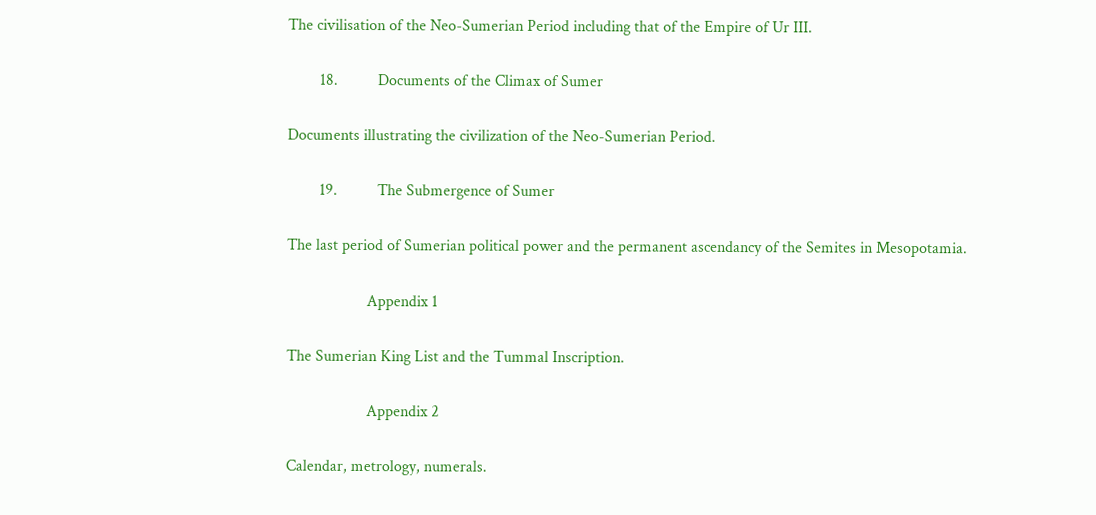The civilisation of the Neo-Sumerian Period including that of the Empire of Ur III.

        18.          Documents of the Climax of Sumer

Documents illustrating the civilization of the Neo-Sumerian Period.

        19.          The Submergence of Sumer

The last period of Sumerian political power and the permanent ascendancy of the Semites in Mesopotamia.

                    Appendix 1

The Sumerian King List and the Tummal Inscription.

                    Appendix 2

Calendar, metrology, numerals.